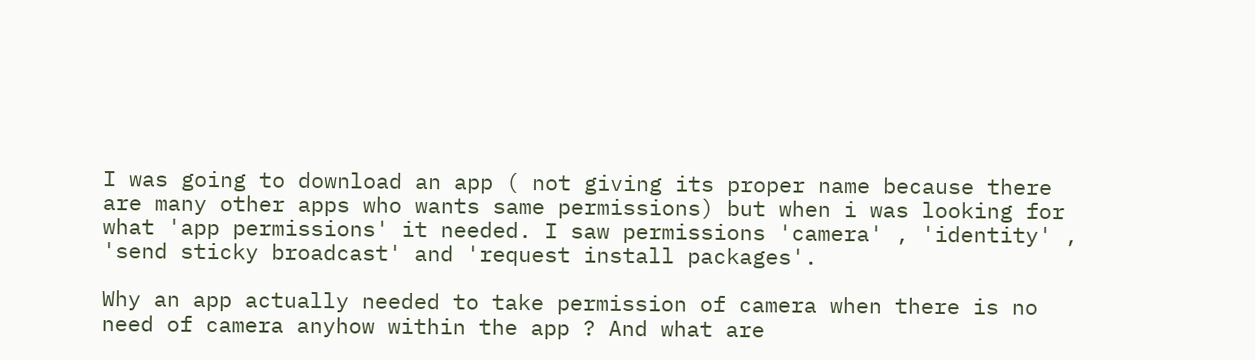I was going to download an app ( not giving its proper name because there are many other apps who wants same permissions) but when i was looking for what 'app permissions' it needed. I saw permissions 'camera' , 'identity' , 'send sticky broadcast' and 'request install packages'.

Why an app actually needed to take permission of camera when there is no need of camera anyhow within the app ? And what are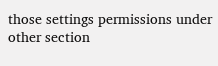those settings permissions under other section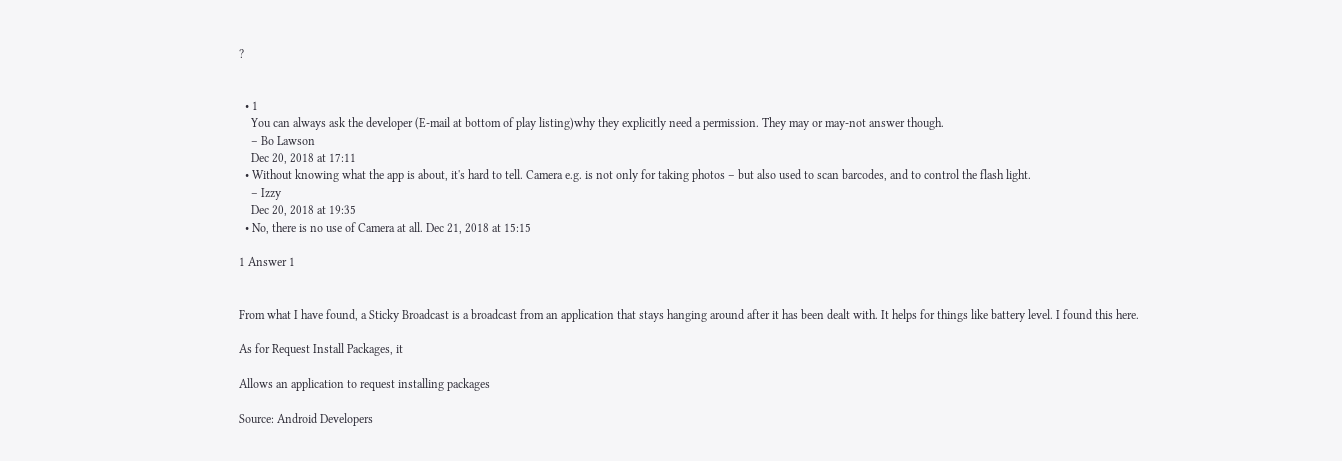?


  • 1
    You can always ask the developer (E-mail at bottom of play listing)why they explicitly need a permission. They may or may-not answer though.
    – Bo Lawson
    Dec 20, 2018 at 17:11
  • Without knowing what the app is about, it's hard to tell. Camera e.g. is not only for taking photos – but also used to scan barcodes, and to control the flash light.
    – Izzy
    Dec 20, 2018 at 19:35
  • No, there is no use of Camera at all. Dec 21, 2018 at 15:15

1 Answer 1


From what I have found, a Sticky Broadcast is a broadcast from an application that stays hanging around after it has been dealt with. It helps for things like battery level. I found this here.

As for Request Install Packages, it

Allows an application to request installing packages

Source: Android Developers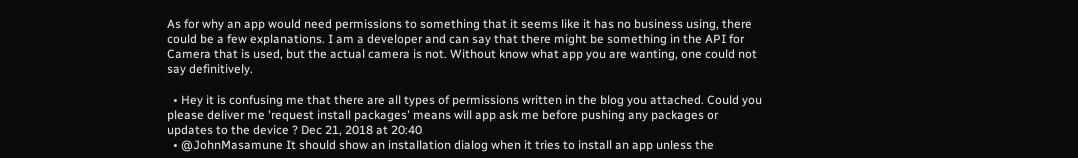As for why an app would need permissions to something that it seems like it has no business using, there could be a few explanations. I am a developer and can say that there might be something in the API for Camera that is used, but the actual camera is not. Without know what app you are wanting, one could not say definitively.

  • Hey it is confusing me that there are all types of permissions written in the blog you attached. Could you please deliver me 'request install packages' means will app ask me before pushing any packages or updates to the device ? Dec 21, 2018 at 20:40
  • @JohnMasamune It should show an installation dialog when it tries to install an app unless the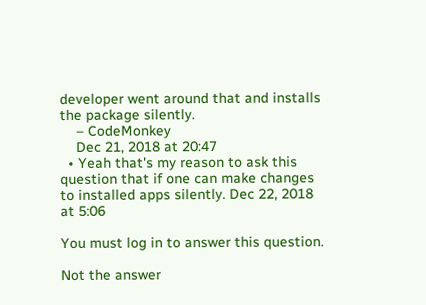developer went around that and installs the package silently.
    – CodeMonkey
    Dec 21, 2018 at 20:47
  • Yeah that's my reason to ask this question that if one can make changes to installed apps silently. Dec 22, 2018 at 5:06

You must log in to answer this question.

Not the answer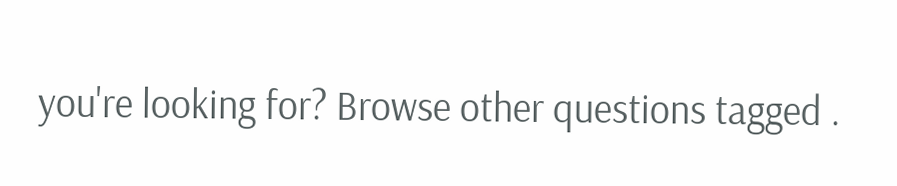you're looking for? Browse other questions tagged .